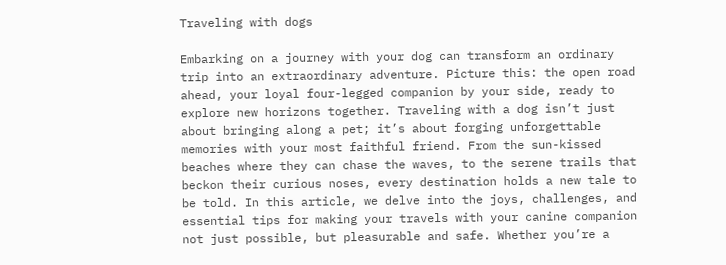Traveling with dogs

Embarking on a journey with your dog can transform an ordinary trip into an extraordinary adventure. Picture this: the open road ahead, your loyal four-legged companion by your side, ready to explore new horizons together. Traveling with a dog isn’t just about bringing along a pet; it’s about forging unforgettable memories with your most faithful friend. From the sun-kissed beaches where they can chase the waves, to the serene trails that beckon their curious noses, every destination holds a new tale to be told. In this article, we delve into the joys, challenges, and essential tips for making your travels with your canine companion not just possible, but pleasurable and safe. Whether you’re a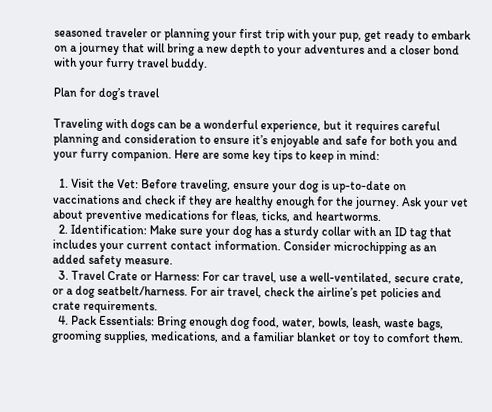seasoned traveler or planning your first trip with your pup, get ready to embark on a journey that will bring a new depth to your adventures and a closer bond with your furry travel buddy.

Plan for dog’s travel

Traveling with dogs can be a wonderful experience, but it requires careful planning and consideration to ensure it’s enjoyable and safe for both you and your furry companion. Here are some key tips to keep in mind:

  1. Visit the Vet: Before traveling, ensure your dog is up-to-date on vaccinations and check if they are healthy enough for the journey. Ask your vet about preventive medications for fleas, ticks, and heartworms.
  2. Identification: Make sure your dog has a sturdy collar with an ID tag that includes your current contact information. Consider microchipping as an added safety measure.
  3. Travel Crate or Harness: For car travel, use a well-ventilated, secure crate, or a dog seatbelt/harness. For air travel, check the airline’s pet policies and crate requirements.
  4. Pack Essentials: Bring enough dog food, water, bowls, leash, waste bags, grooming supplies, medications, and a familiar blanket or toy to comfort them.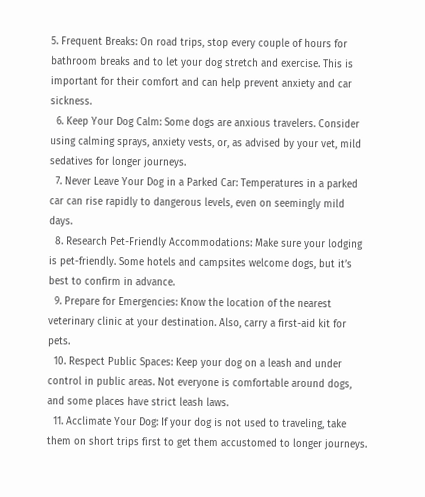5. Frequent Breaks: On road trips, stop every couple of hours for bathroom breaks and to let your dog stretch and exercise. This is important for their comfort and can help prevent anxiety and car sickness.
  6. Keep Your Dog Calm: Some dogs are anxious travelers. Consider using calming sprays, anxiety vests, or, as advised by your vet, mild sedatives for longer journeys.
  7. Never Leave Your Dog in a Parked Car: Temperatures in a parked car can rise rapidly to dangerous levels, even on seemingly mild days.
  8. Research Pet-Friendly Accommodations: Make sure your lodging is pet-friendly. Some hotels and campsites welcome dogs, but it’s best to confirm in advance.
  9. Prepare for Emergencies: Know the location of the nearest veterinary clinic at your destination. Also, carry a first-aid kit for pets.
  10. Respect Public Spaces: Keep your dog on a leash and under control in public areas. Not everyone is comfortable around dogs, and some places have strict leash laws.
  11. Acclimate Your Dog: If your dog is not used to traveling, take them on short trips first to get them accustomed to longer journeys.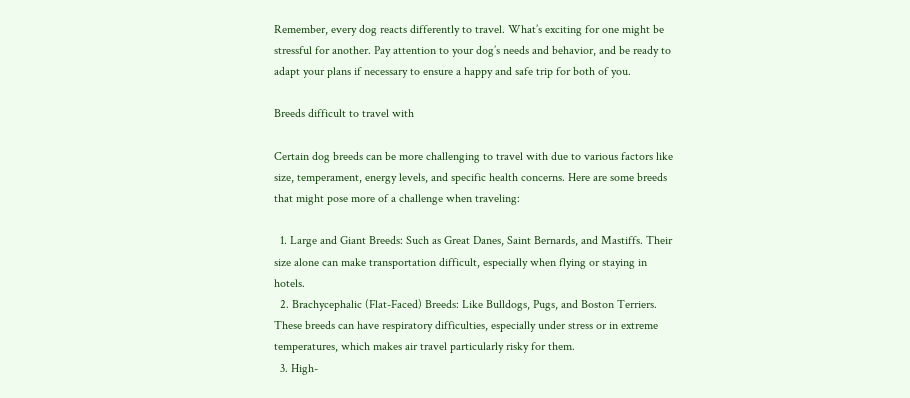Remember, every dog reacts differently to travel. What’s exciting for one might be stressful for another. Pay attention to your dog’s needs and behavior, and be ready to adapt your plans if necessary to ensure a happy and safe trip for both of you.

Breeds difficult to travel with

Certain dog breeds can be more challenging to travel with due to various factors like size, temperament, energy levels, and specific health concerns. Here are some breeds that might pose more of a challenge when traveling:

  1. Large and Giant Breeds: Such as Great Danes, Saint Bernards, and Mastiffs. Their size alone can make transportation difficult, especially when flying or staying in hotels.
  2. Brachycephalic (Flat-Faced) Breeds: Like Bulldogs, Pugs, and Boston Terriers. These breeds can have respiratory difficulties, especially under stress or in extreme temperatures, which makes air travel particularly risky for them.
  3. High-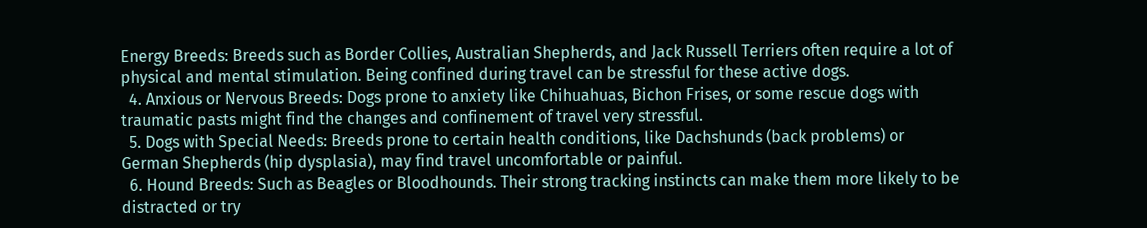Energy Breeds: Breeds such as Border Collies, Australian Shepherds, and Jack Russell Terriers often require a lot of physical and mental stimulation. Being confined during travel can be stressful for these active dogs.
  4. Anxious or Nervous Breeds: Dogs prone to anxiety like Chihuahuas, Bichon Frises, or some rescue dogs with traumatic pasts might find the changes and confinement of travel very stressful.
  5. Dogs with Special Needs: Breeds prone to certain health conditions, like Dachshunds (back problems) or German Shepherds (hip dysplasia), may find travel uncomfortable or painful.
  6. Hound Breeds: Such as Beagles or Bloodhounds. Their strong tracking instincts can make them more likely to be distracted or try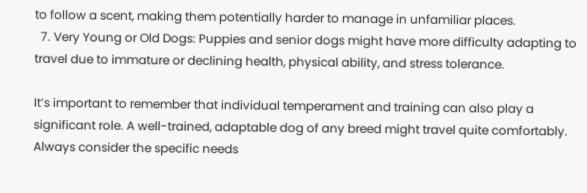to follow a scent, making them potentially harder to manage in unfamiliar places.
  7. Very Young or Old Dogs: Puppies and senior dogs might have more difficulty adapting to travel due to immature or declining health, physical ability, and stress tolerance.

It’s important to remember that individual temperament and training can also play a significant role. A well-trained, adaptable dog of any breed might travel quite comfortably. Always consider the specific needs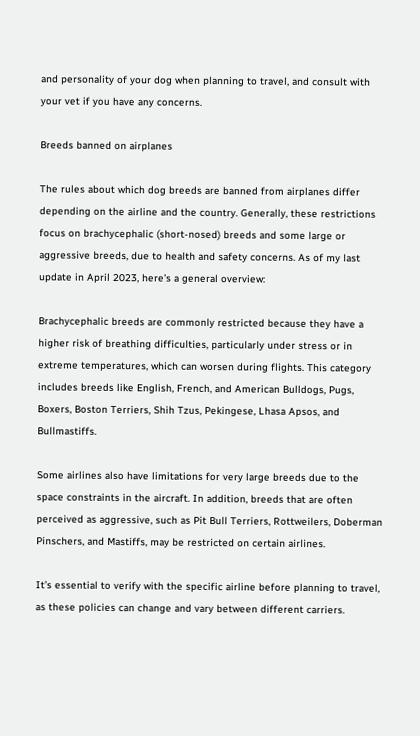and personality of your dog when planning to travel, and consult with your vet if you have any concerns.

Breeds banned on airplanes

The rules about which dog breeds are banned from airplanes differ depending on the airline and the country. Generally, these restrictions focus on brachycephalic (short-nosed) breeds and some large or aggressive breeds, due to health and safety concerns. As of my last update in April 2023, here’s a general overview:

Brachycephalic breeds are commonly restricted because they have a higher risk of breathing difficulties, particularly under stress or in extreme temperatures, which can worsen during flights. This category includes breeds like English, French, and American Bulldogs, Pugs, Boxers, Boston Terriers, Shih Tzus, Pekingese, Lhasa Apsos, and Bullmastiffs.

Some airlines also have limitations for very large breeds due to the space constraints in the aircraft. In addition, breeds that are often perceived as aggressive, such as Pit Bull Terriers, Rottweilers, Doberman Pinschers, and Mastiffs, may be restricted on certain airlines.

It’s essential to verify with the specific airline before planning to travel, as these policies can change and vary between different carriers.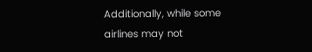Additionally, while some airlines may not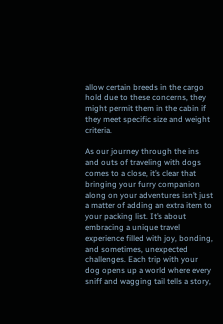allow certain breeds in the cargo hold due to these concerns, they might permit them in the cabin if they meet specific size and weight criteria.

As our journey through the ins and outs of traveling with dogs comes to a close, it’s clear that bringing your furry companion along on your adventures isn’t just a matter of adding an extra item to your packing list. It’s about embracing a unique travel experience filled with joy, bonding, and sometimes, unexpected challenges. Each trip with your dog opens up a world where every sniff and wagging tail tells a story,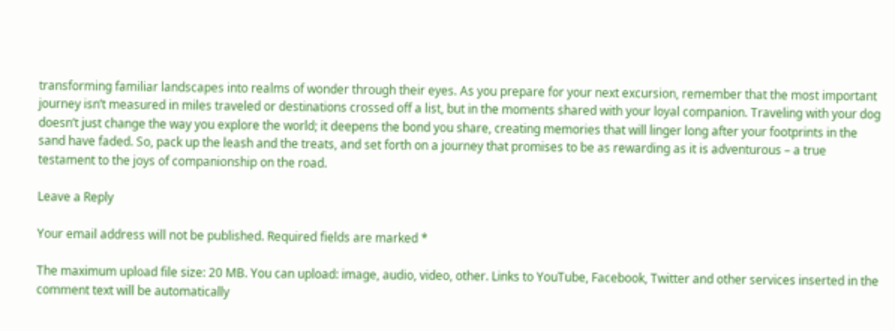transforming familiar landscapes into realms of wonder through their eyes. As you prepare for your next excursion, remember that the most important journey isn’t measured in miles traveled or destinations crossed off a list, but in the moments shared with your loyal companion. Traveling with your dog doesn’t just change the way you explore the world; it deepens the bond you share, creating memories that will linger long after your footprints in the sand have faded. So, pack up the leash and the treats, and set forth on a journey that promises to be as rewarding as it is adventurous – a true testament to the joys of companionship on the road.

Leave a Reply

Your email address will not be published. Required fields are marked *

The maximum upload file size: 20 MB. You can upload: image, audio, video, other. Links to YouTube, Facebook, Twitter and other services inserted in the comment text will be automatically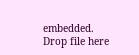embedded. Drop file here